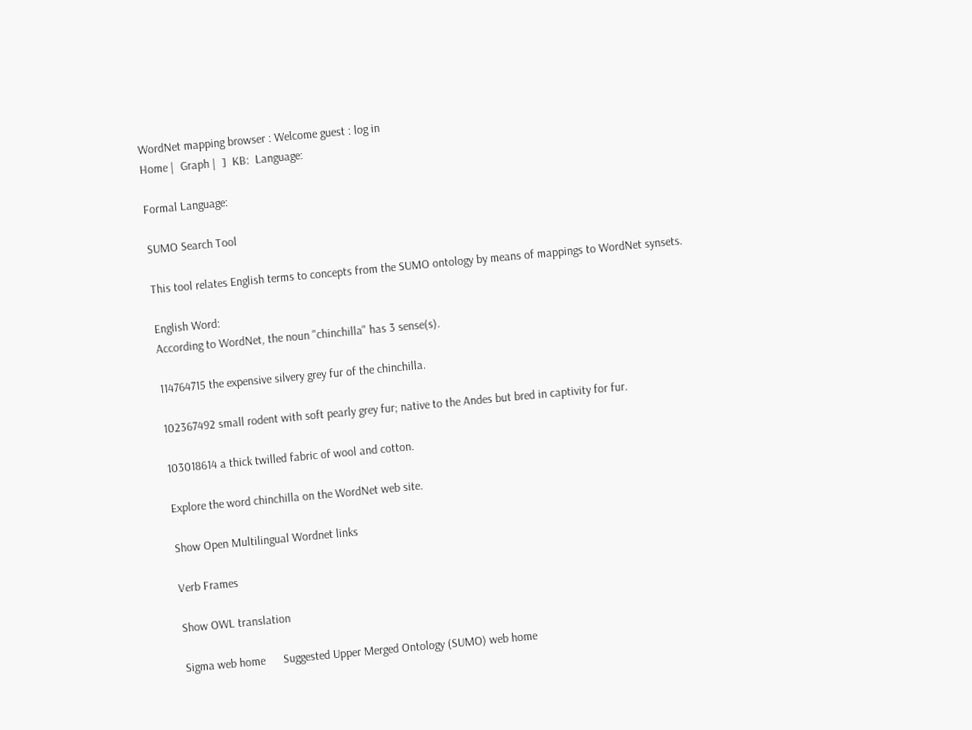WordNet mapping browser : Welcome guest : log in
Home |  Graph |  ]  KB:  Language:

Formal Language:

SUMO Search Tool

This tool relates English terms to concepts from the SUMO ontology by means of mappings to WordNet synsets.

English Word:
According to WordNet, the noun "chinchilla" has 3 sense(s).

114764715 the expensive silvery grey fur of the chinchilla.

102367492 small rodent with soft pearly grey fur; native to the Andes but bred in captivity for fur.

103018614 a thick twilled fabric of wool and cotton.

Explore the word chinchilla on the WordNet web site.

Show Open Multilingual Wordnet links

Verb Frames

Show OWL translation

Sigma web home      Suggested Upper Merged Ontology (SUMO) web home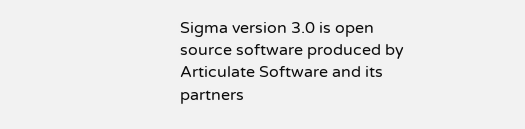Sigma version 3.0 is open source software produced by Articulate Software and its partners